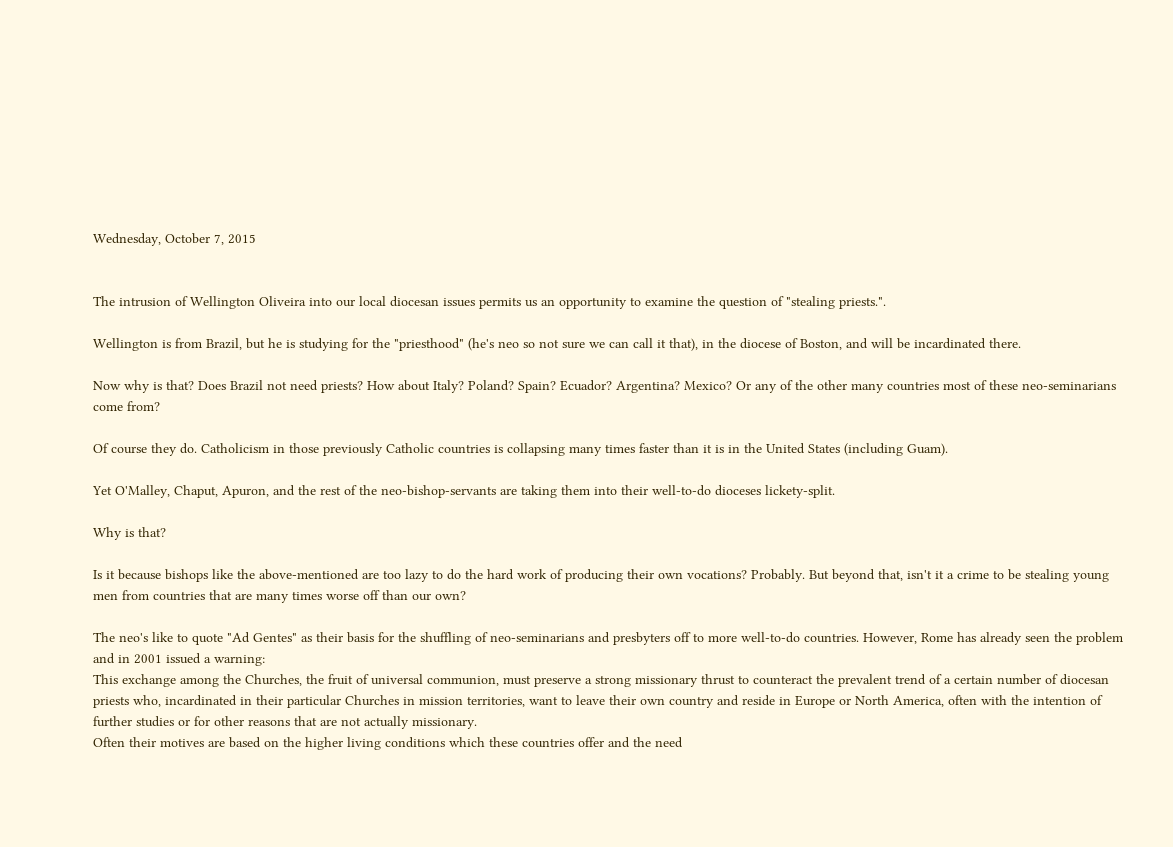Wednesday, October 7, 2015


The intrusion of Wellington Oliveira into our local diocesan issues permits us an opportunity to examine the question of "stealing priests.".

Wellington is from Brazil, but he is studying for the "priesthood" (he's neo so not sure we can call it that), in the diocese of Boston, and will be incardinated there.

Now why is that? Does Brazil not need priests? How about Italy? Poland? Spain? Ecuador? Argentina? Mexico? Or any of the other many countries most of these neo-seminarians come from?

Of course they do. Catholicism in those previously Catholic countries is collapsing many times faster than it is in the United States (including Guam).

Yet O'Malley, Chaput, Apuron, and the rest of the neo-bishop-servants are taking them into their well-to-do dioceses lickety-split.

Why is that?

Is it because bishops like the above-mentioned are too lazy to do the hard work of producing their own vocations? Probably. But beyond that, isn't it a crime to be stealing young men from countries that are many times worse off than our own?

The neo's like to quote "Ad Gentes" as their basis for the shuffling of neo-seminarians and presbyters off to more well-to-do countries. However, Rome has already seen the problem and in 2001 issued a warning:
This exchange among the Churches, the fruit of universal communion, must preserve a strong missionary thrust to counteract the prevalent trend of a certain number of diocesan priests who, incardinated in their particular Churches in mission territories, want to leave their own country and reside in Europe or North America, often with the intention of further studies or for other reasons that are not actually missionary.
Often their motives are based on the higher living conditions which these countries offer and the need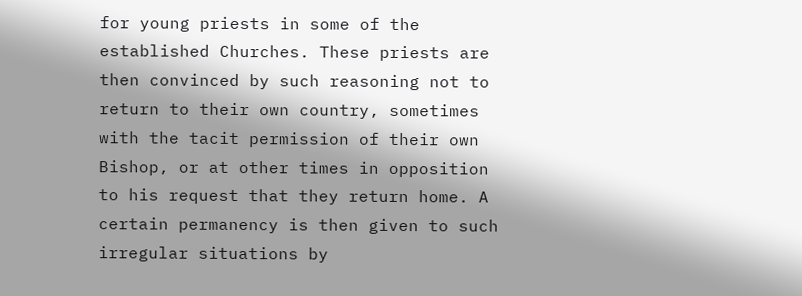for young priests in some of the established Churches. These priests are then convinced by such reasoning not to return to their own country, sometimes with the tacit permission of their own Bishop, or at other times in opposition to his request that they return home. A certain permanency is then given to such irregular situations by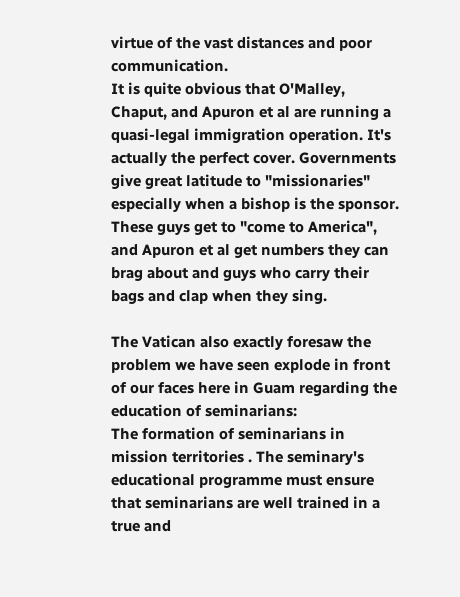virtue of the vast distances and poor communication.
It is quite obvious that O'Malley, Chaput, and Apuron et al are running a quasi-legal immigration operation. It's actually the perfect cover. Governments give great latitude to "missionaries" especially when a bishop is the sponsor. These guys get to "come to America", and Apuron et al get numbers they can brag about and guys who carry their bags and clap when they sing.

The Vatican also exactly foresaw the problem we have seen explode in front of our faces here in Guam regarding the education of seminarians:
The formation of seminarians in mission territories . The seminary's educational programme must ensure that seminarians are well trained in a true and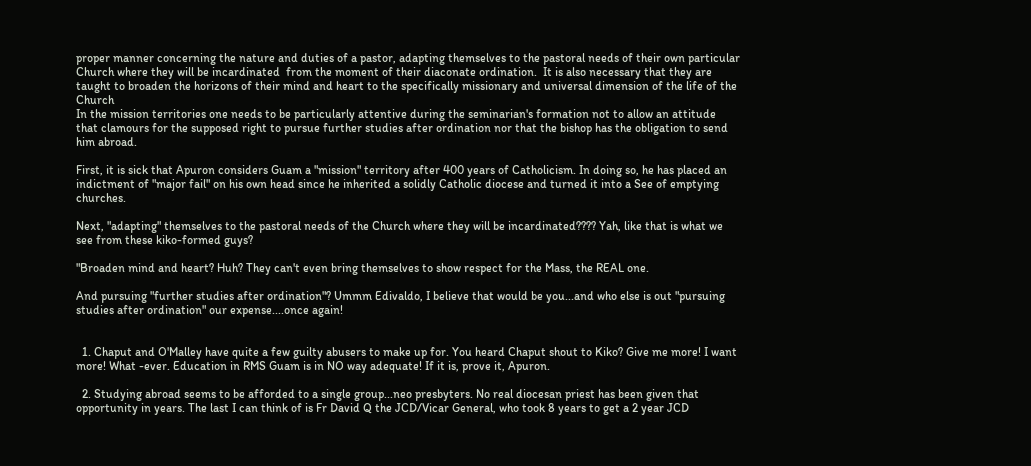proper manner concerning the nature and duties of a pastor, adapting themselves to the pastoral needs of their own particular Church where they will be incardinated  from the moment of their diaconate ordination.  It is also necessary that they are taught to broaden the horizons of their mind and heart to the specifically missionary and universal dimension of the life of the Church
In the mission territories one needs to be particularly attentive during the seminarian's formation not to allow an attitude that clamours for the supposed right to pursue further studies after ordination nor that the bishop has the obligation to send him abroad.

First, it is sick that Apuron considers Guam a "mission" territory after 400 years of Catholicism. In doing so, he has placed an indictment of "major fail" on his own head since he inherited a solidly Catholic diocese and turned it into a See of emptying churches.

Next, "adapting" themselves to the pastoral needs of the Church where they will be incardinated???? Yah, like that is what we see from these kiko-formed guys?

"Broaden mind and heart? Huh? They can't even bring themselves to show respect for the Mass, the REAL one.

And pursuing "further studies after ordination"? Ummm Edivaldo, I believe that would be you...and who else is out "pursuing studies after ordination" our expense....once again!


  1. Chaput and O'Malley have quite a few guilty abusers to make up for. You heard Chaput shout to Kiko? Give me more! I want more! What -ever. Education in RMS Guam is in NO way adequate! If it is, prove it, Apuron.

  2. Studying abroad seems to be afforded to a single group...neo presbyters. No real diocesan priest has been given that opportunity in years. The last I can think of is Fr David Q the JCD/Vicar General, who took 8 years to get a 2 year JCD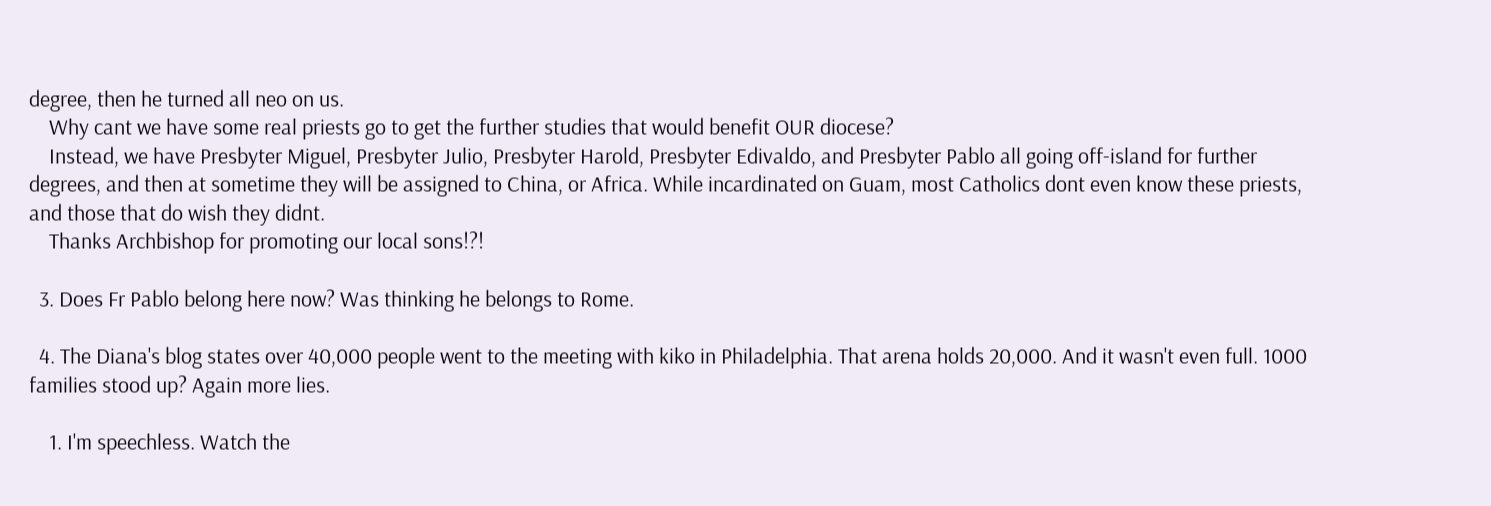degree, then he turned all neo on us.
    Why cant we have some real priests go to get the further studies that would benefit OUR diocese?
    Instead, we have Presbyter Miguel, Presbyter Julio, Presbyter Harold, Presbyter Edivaldo, and Presbyter Pablo all going off-island for further degrees, and then at sometime they will be assigned to China, or Africa. While incardinated on Guam, most Catholics dont even know these priests, and those that do wish they didnt.
    Thanks Archbishop for promoting our local sons!?!

  3. Does Fr Pablo belong here now? Was thinking he belongs to Rome.

  4. The Diana's blog states over 40,000 people went to the meeting with kiko in Philadelphia. That arena holds 20,000. And it wasn't even full. 1000 families stood up? Again more lies.

    1. I'm speechless. Watch the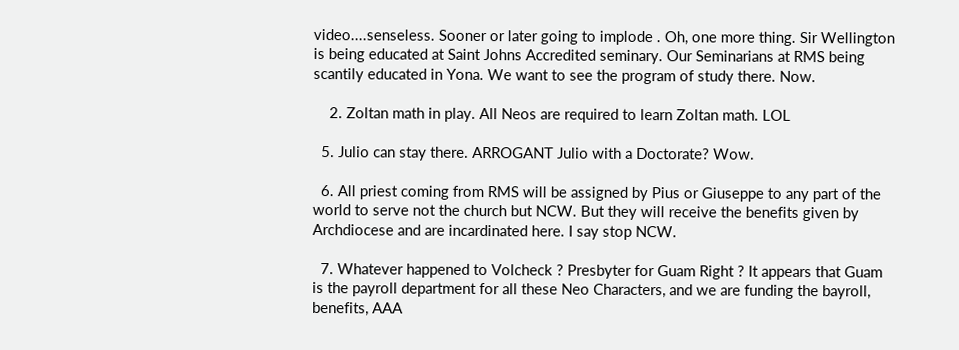video....senseless. Sooner or later going to implode . Oh, one more thing. Sir Wellington is being educated at Saint Johns Accredited seminary. Our Seminarians at RMS being scantily educated in Yona. We want to see the program of study there. Now.

    2. Zoltan math in play. All Neos are required to learn Zoltan math. LOL

  5. Julio can stay there. ARROGANT Julio with a Doctorate? Wow.

  6. All priest coming from RMS will be assigned by Pius or Giuseppe to any part of the world to serve not the church but NCW. But they will receive the benefits given by Archdiocese and are incardinated here. I say stop NCW.

  7. Whatever happened to Volcheck ? Presbyter for Guam Right ? It appears that Guam is the payroll department for all these Neo Characters, and we are funding the bayroll, benefits, AAA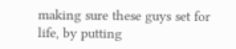making sure these guys set for life, by putting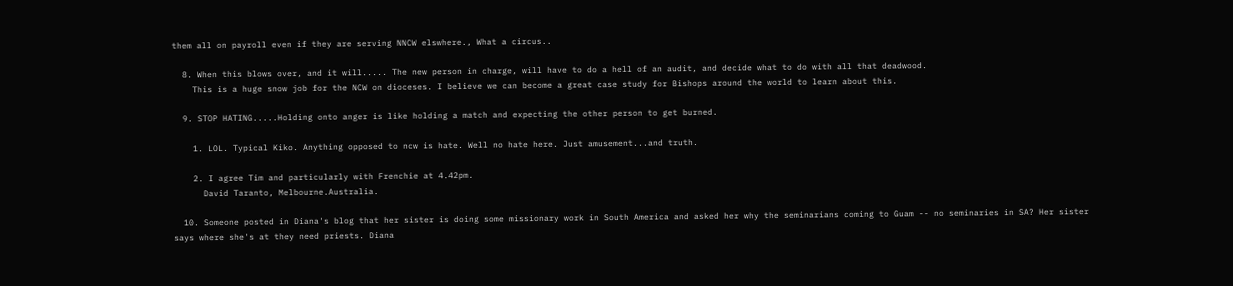them all on payroll even if they are serving NNCW elswhere., What a circus..

  8. When this blows over, and it will..... The new person in charge, will have to do a hell of an audit, and decide what to do with all that deadwood.
    This is a huge snow job for the NCW on dioceses. I believe we can become a great case study for Bishops around the world to learn about this.

  9. STOP HATING.....Holding onto anger is like holding a match and expecting the other person to get burned.

    1. LOL. Typical Kiko. Anything opposed to ncw is hate. Well no hate here. Just amusement...and truth.

    2. I agree Tim and particularly with Frenchie at 4.42pm.
      David Taranto, Melbourne.Australia.

  10. Someone posted in Diana's blog that her sister is doing some missionary work in South America and asked her why the seminarians coming to Guam -- no seminaries in SA? Her sister says where she's at they need priests. Diana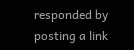responded by posting a link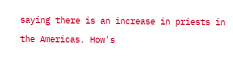saying there is an increase in priests in the Americas. How's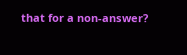that for a non-answer?